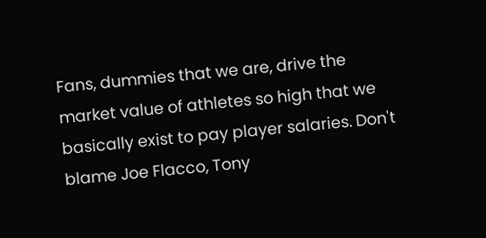Fans, dummies that we are, drive the market value of athletes so high that we basically exist to pay player salaries. Don't blame Joe Flacco, Tony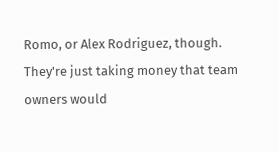Romo, or Alex Rodriguez, though. They're just taking money that team owners would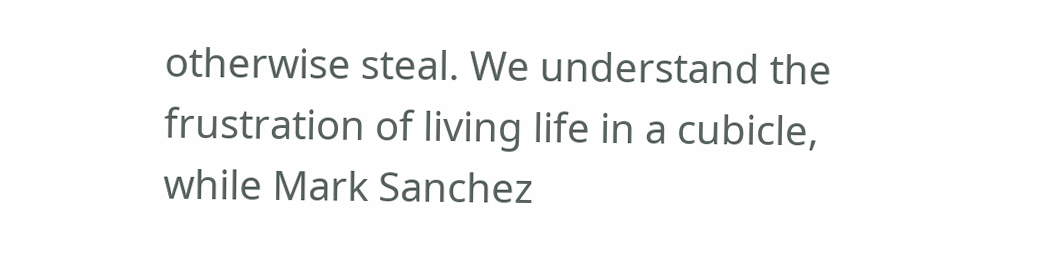otherwise steal. We understand the frustration of living life in a cubicle, while Mark Sanchez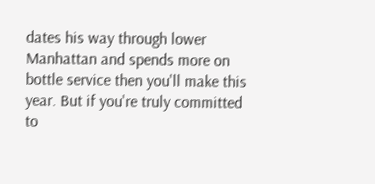dates his way through lower Manhattan and spends more on bottle service then you'll make this year. But if you're truly committed to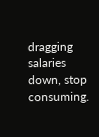dragging salaries down, stop consuming.